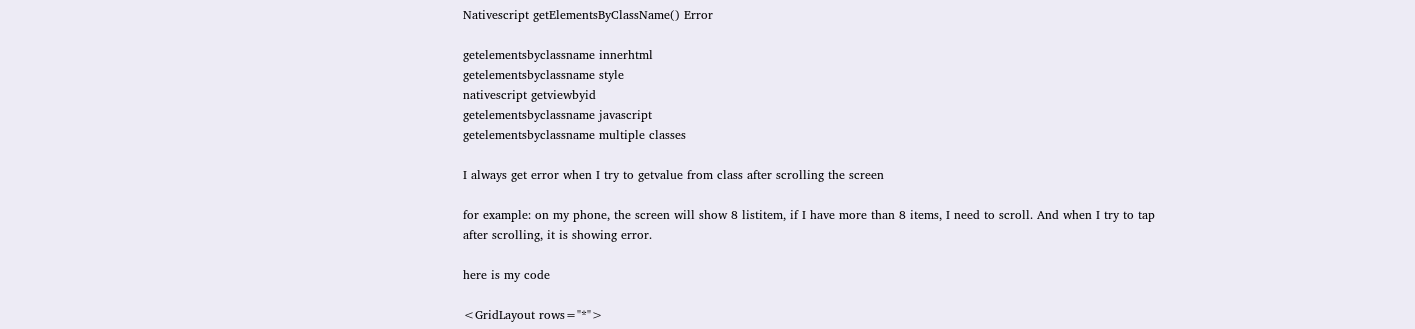Nativescript getElementsByClassName() Error

getelementsbyclassname innerhtml
getelementsbyclassname style
nativescript getviewbyid
getelementsbyclassname javascript
getelementsbyclassname multiple classes

I always get error when I try to getvalue from class after scrolling the screen

for example: on my phone, the screen will show 8 listitem, if I have more than 8 items, I need to scroll. And when I try to tap after scrolling, it is showing error.

here is my code

<GridLayout rows="*">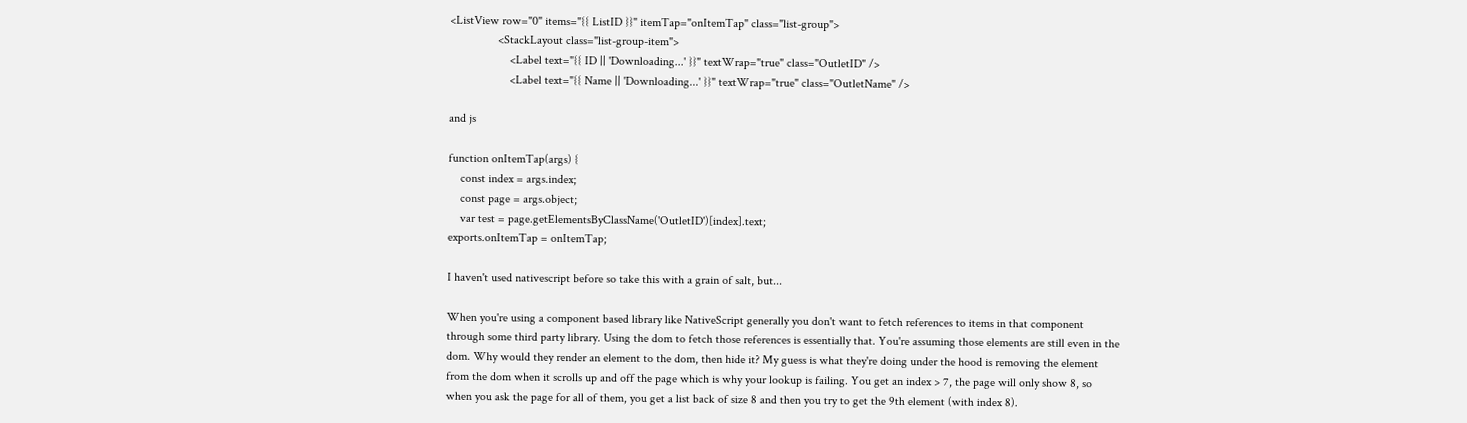<ListView row="0" items="{{ ListID }}" itemTap="onItemTap" class="list-group">
                <StackLayout class="list-group-item">
                    <Label text="{{ ID || 'Downloading...' }}" textWrap="true" class="OutletID" />
                    <Label text="{{ Name || 'Downloading...' }}" textWrap="true" class="OutletName" />

and js

function onItemTap(args) {
    const index = args.index;
    const page = args.object;
    var test = page.getElementsByClassName('OutletID')[index].text;
exports.onItemTap = onItemTap;

I haven't used nativescript before so take this with a grain of salt, but...

When you're using a component based library like NativeScript generally you don't want to fetch references to items in that component through some third party library. Using the dom to fetch those references is essentially that. You're assuming those elements are still even in the dom. Why would they render an element to the dom, then hide it? My guess is what they're doing under the hood is removing the element from the dom when it scrolls up and off the page which is why your lookup is failing. You get an index > 7, the page will only show 8, so when you ask the page for all of them, you get a list back of size 8 and then you try to get the 9th element (with index 8).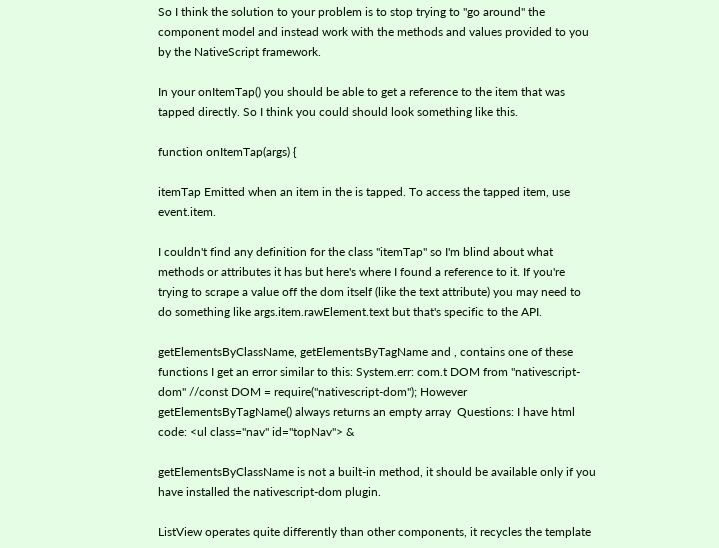So I think the solution to your problem is to stop trying to "go around" the component model and instead work with the methods and values provided to you by the NativeScript framework.

In your onItemTap() you should be able to get a reference to the item that was tapped directly. So I think you could should look something like this.

function onItemTap(args) {

itemTap Emitted when an item in the is tapped. To access the tapped item, use event.item.

I couldn't find any definition for the class "itemTap" so I'm blind about what methods or attributes it has but here's where I found a reference to it. If you're trying to scrape a value off the dom itself (like the text attribute) you may need to do something like args.item.rawElement.text but that's specific to the API.

getElementsByClassName, getElementsByTagName and , contains one of these functions I get an error similar to this: System.err: com.t DOM from "nativescript-dom" //const DOM = require("nativescript-dom"); However getElementsByTagName() always returns an empty array  Questions: I have html code: <ul class="nav" id="topNav"> &

getElementsByClassName is not a built-in method, it should be available only if you have installed the nativescript-dom plugin.

ListView operates quite differently than other components, it recycles the template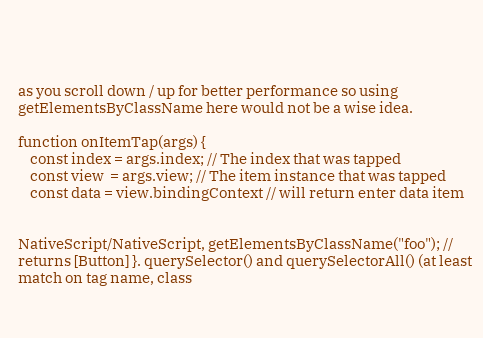as you scroll down / up for better performance so using getElementsByClassName here would not be a wise idea.

function onItemTap(args) {
    const index = args.index; // The index that was tapped
    const view  = args.view; // The item instance that was tapped
    const data = view.bindingContext // will return enter data item


NativeScript/NativeScript, getElementsByClassName("foo"); // returns [Button] }. querySelector() and querySelectorAll() (at least match on tag name, class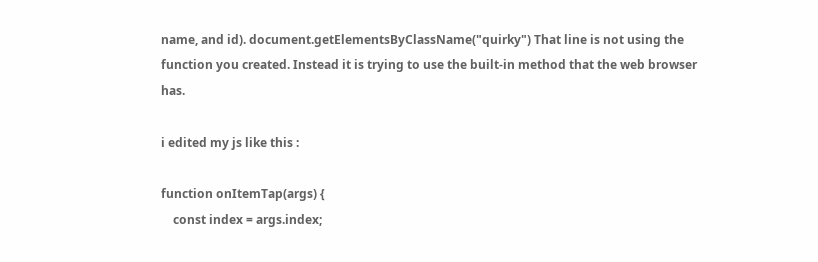name, and id). document.getElementsByClassName("quirky") That line is not using the function you created. Instead it is trying to use the built-in method that the web browser has.

i edited my js like this :

function onItemTap(args) {
    const index = args.index;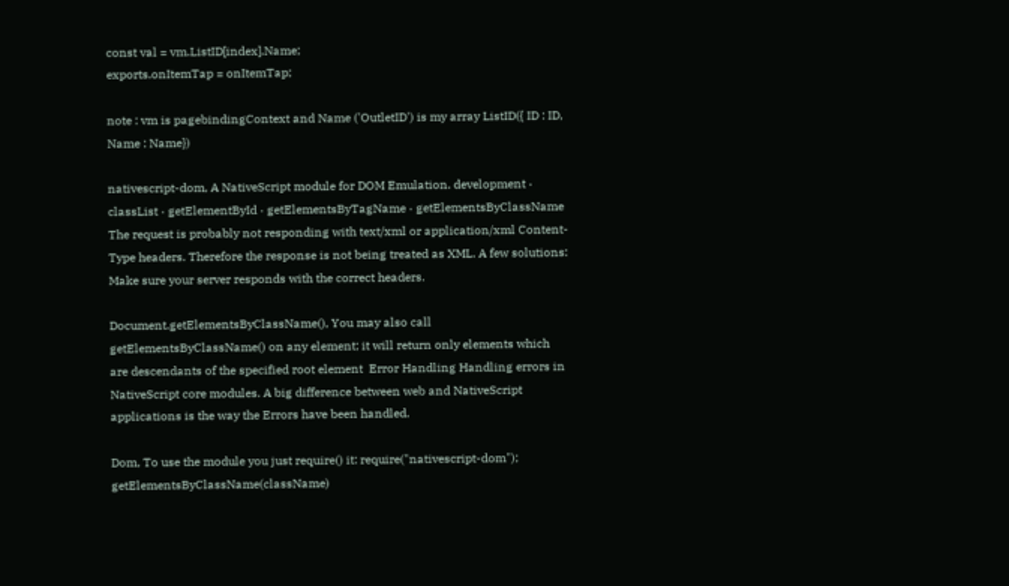const val = vm.ListID[index].Name;
exports.onItemTap = onItemTap;

note : vm is pagebindingContext and Name ('OutletID') is my array ListID({ ID : ID, Name : Name})

nativescript-dom, A NativeScript module for DOM Emulation. development · classList · getElementById · getElementsByTagName · getElementsByClassName  The request is probably not responding with text/xml or application/xml Content-Type headers. Therefore the response is not being treated as XML. A few solutions: Make sure your server responds with the correct headers.

Document.getElementsByClassName(), You may also call getElementsByClassName() on any element; it will return only elements which are descendants of the specified root element  Error Handling Handling errors in NativeScript core modules. A big difference between web and NativeScript applications is the way the Errors have been handled.

Dom, To use the module you just require() it: require("nativescript-dom"); getElementsByClassName(className)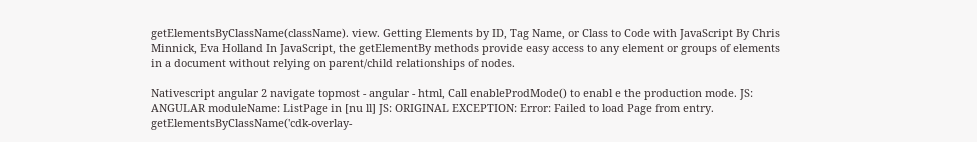getElementsByClassName(className). view. Getting Elements by ID, Tag Name, or Class to Code with JavaScript By Chris Minnick, Eva Holland In JavaScript, the getElementBy methods provide easy access to any element or groups of elements in a document without relying on parent/child relationships of nodes.

Nativescript angular 2 navigate topmost - angular - html, Call enableProdMode() to enabl e the production mode. JS: ANGULAR moduleName: ListPage in [nu ll] JS: ORIGINAL EXCEPTION: Error: Failed to load Page from entry. getElementsByClassName('cdk-overlay-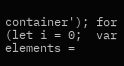container'); for (let i = 0;  var elements =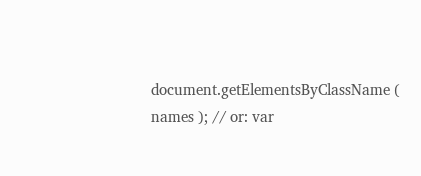document.getElementsByClassName ( names ); // or: var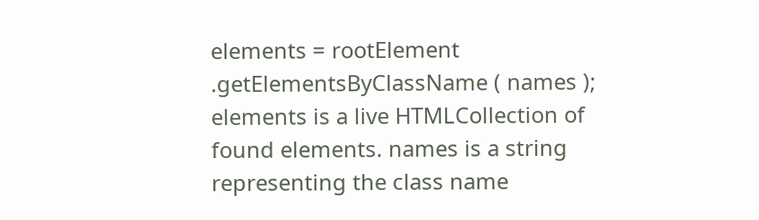elements = rootElement .getElementsByClassName ( names ); elements is a live HTMLCollection of found elements. names is a string representing the class name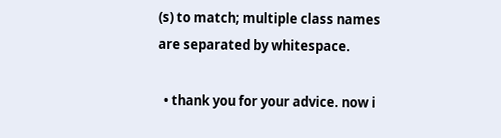(s) to match; multiple class names are separated by whitespace.

  • thank you for your advice. now i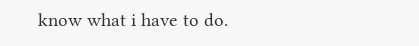know what i have to do.